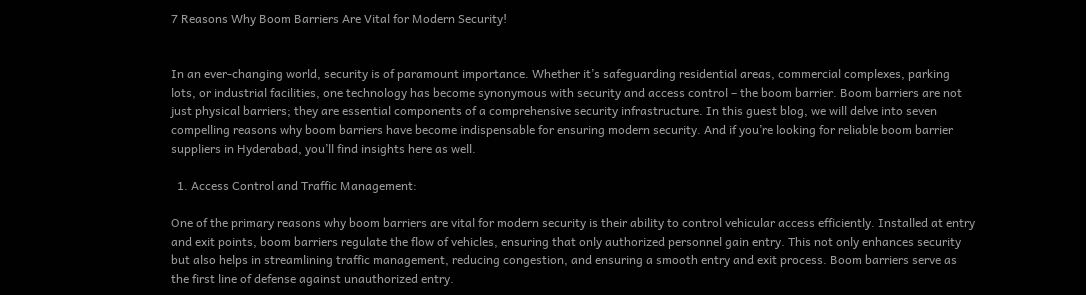7 Reasons Why Boom Barriers Are Vital for Modern Security!


In an ever-changing world, security is of paramount importance. Whether it’s safeguarding residential areas, commercial complexes, parking lots, or industrial facilities, one technology has become synonymous with security and access control – the boom barrier. Boom barriers are not just physical barriers; they are essential components of a comprehensive security infrastructure. In this guest blog, we will delve into seven compelling reasons why boom barriers have become indispensable for ensuring modern security. And if you’re looking for reliable boom barrier suppliers in Hyderabad, you’ll find insights here as well.

  1. Access Control and Traffic Management:

One of the primary reasons why boom barriers are vital for modern security is their ability to control vehicular access efficiently. Installed at entry and exit points, boom barriers regulate the flow of vehicles, ensuring that only authorized personnel gain entry. This not only enhances security but also helps in streamlining traffic management, reducing congestion, and ensuring a smooth entry and exit process. Boom barriers serve as the first line of defense against unauthorized entry.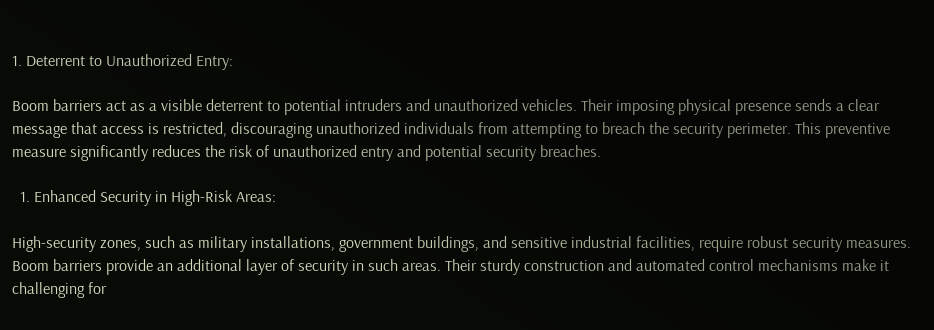1. Deterrent to Unauthorized Entry:

Boom barriers act as a visible deterrent to potential intruders and unauthorized vehicles. Their imposing physical presence sends a clear message that access is restricted, discouraging unauthorized individuals from attempting to breach the security perimeter. This preventive measure significantly reduces the risk of unauthorized entry and potential security breaches.

  1. Enhanced Security in High-Risk Areas:

High-security zones, such as military installations, government buildings, and sensitive industrial facilities, require robust security measures. Boom barriers provide an additional layer of security in such areas. Their sturdy construction and automated control mechanisms make it challenging for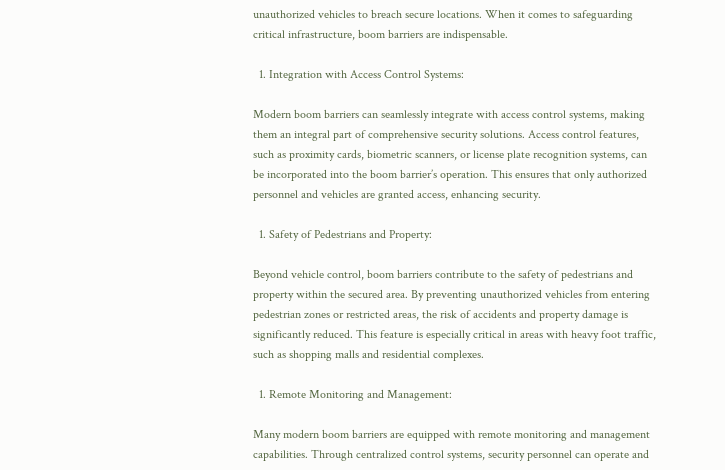unauthorized vehicles to breach secure locations. When it comes to safeguarding critical infrastructure, boom barriers are indispensable.

  1. Integration with Access Control Systems:

Modern boom barriers can seamlessly integrate with access control systems, making them an integral part of comprehensive security solutions. Access control features, such as proximity cards, biometric scanners, or license plate recognition systems, can be incorporated into the boom barrier’s operation. This ensures that only authorized personnel and vehicles are granted access, enhancing security.

  1. Safety of Pedestrians and Property:

Beyond vehicle control, boom barriers contribute to the safety of pedestrians and property within the secured area. By preventing unauthorized vehicles from entering pedestrian zones or restricted areas, the risk of accidents and property damage is significantly reduced. This feature is especially critical in areas with heavy foot traffic, such as shopping malls and residential complexes.

  1. Remote Monitoring and Management:

Many modern boom barriers are equipped with remote monitoring and management capabilities. Through centralized control systems, security personnel can operate and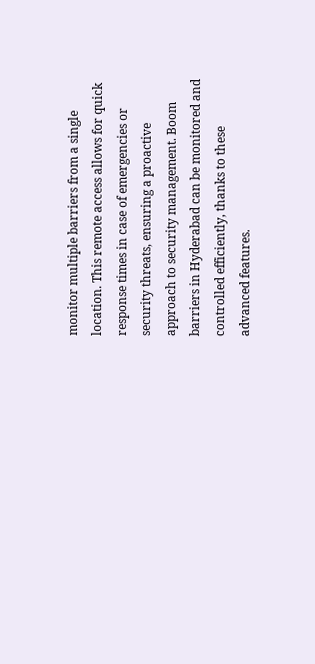monitor multiple barriers from a single location. This remote access allows for quick response times in case of emergencies or security threats, ensuring a proactive approach to security management. Boom barriers in Hyderabad can be monitored and controlled efficiently, thanks to these advanced features.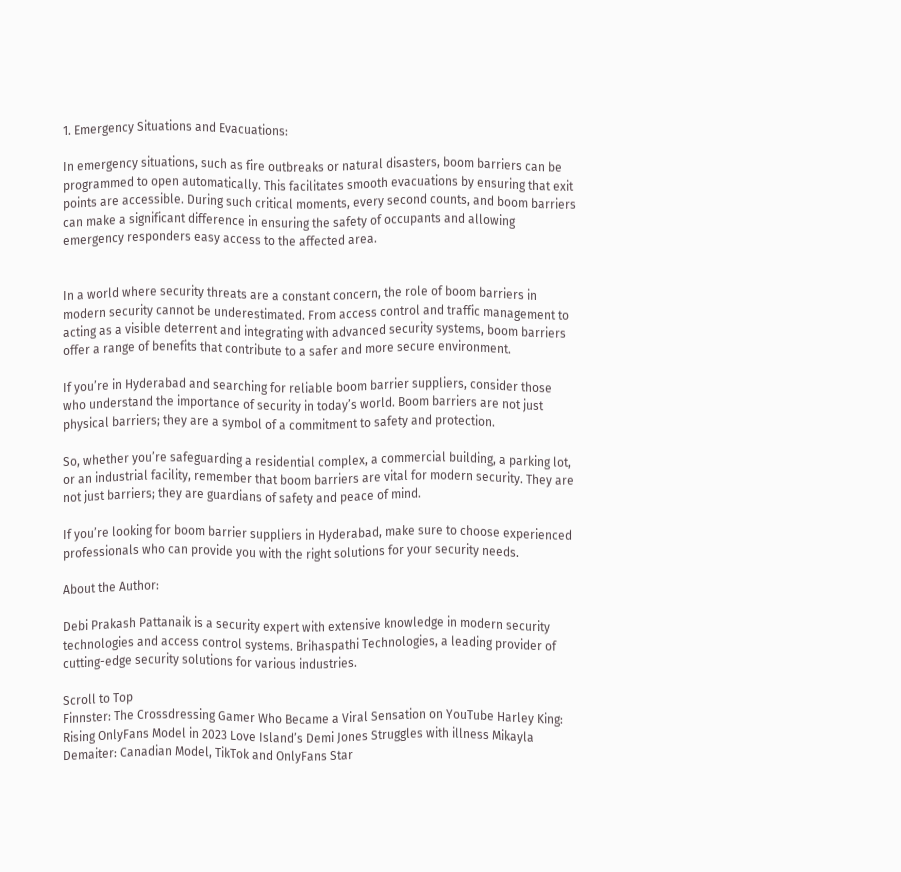1. Emergency Situations and Evacuations:

In emergency situations, such as fire outbreaks or natural disasters, boom barriers can be programmed to open automatically. This facilitates smooth evacuations by ensuring that exit points are accessible. During such critical moments, every second counts, and boom barriers can make a significant difference in ensuring the safety of occupants and allowing emergency responders easy access to the affected area.


In a world where security threats are a constant concern, the role of boom barriers in modern security cannot be underestimated. From access control and traffic management to acting as a visible deterrent and integrating with advanced security systems, boom barriers offer a range of benefits that contribute to a safer and more secure environment.

If you’re in Hyderabad and searching for reliable boom barrier suppliers, consider those who understand the importance of security in today’s world. Boom barriers are not just physical barriers; they are a symbol of a commitment to safety and protection.

So, whether you’re safeguarding a residential complex, a commercial building, a parking lot, or an industrial facility, remember that boom barriers are vital for modern security. They are not just barriers; they are guardians of safety and peace of mind.

If you’re looking for boom barrier suppliers in Hyderabad, make sure to choose experienced professionals who can provide you with the right solutions for your security needs.

About the Author:

Debi Prakash Pattanaik is a security expert with extensive knowledge in modern security technologies and access control systems. Brihaspathi Technologies, a leading provider of cutting-edge security solutions for various industries.

Scroll to Top
Finnster: The Crossdressing Gamer Who Became a Viral Sensation on YouTube Harley King: Rising OnlyFans Model in 2023 Love Island’s Demi Jones Struggles with illness Mikayla Demaiter: Canadian Model, TikTok and OnlyFans Star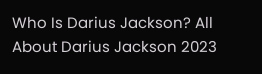Who Is Darius Jackson? All About Darius Jackson 2023